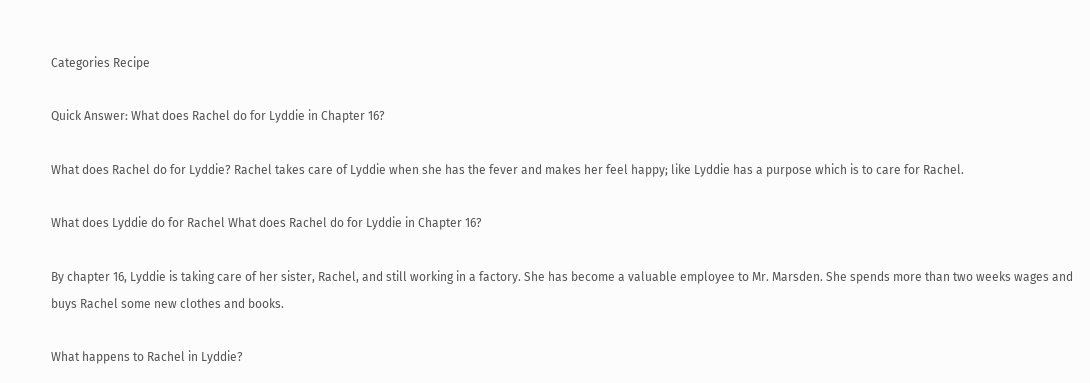Categories Recipe

Quick Answer: What does Rachel do for Lyddie in Chapter 16?

What does Rachel do for Lyddie? Rachel takes care of Lyddie when she has the fever and makes her feel happy; like Lyddie has a purpose which is to care for Rachel.

What does Lyddie do for Rachel What does Rachel do for Lyddie in Chapter 16?

By chapter 16, Lyddie is taking care of her sister, Rachel, and still working in a factory. She has become a valuable employee to Mr. Marsden. She spends more than two weeks wages and buys Rachel some new clothes and books.

What happens to Rachel in Lyddie?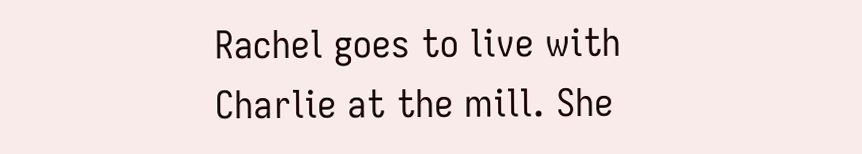Rachel goes to live with Charlie at the mill. She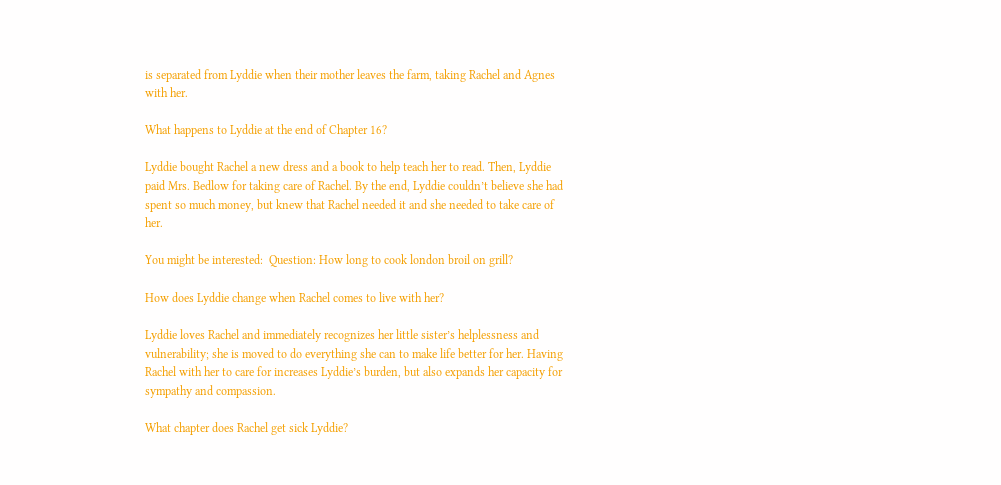is separated from Lyddie when their mother leaves the farm, taking Rachel and Agnes with her.

What happens to Lyddie at the end of Chapter 16?

Lyddie bought Rachel a new dress and a book to help teach her to read. Then, Lyddie paid Mrs. Bedlow for taking care of Rachel. By the end, Lyddie couldn’t believe she had spent so much money, but knew that Rachel needed it and she needed to take care of her.

You might be interested:  Question: How long to cook london broil on grill?

How does Lyddie change when Rachel comes to live with her?

Lyddie loves Rachel and immediately recognizes her little sister’s helplessness and vulnerability; she is moved to do everything she can to make life better for her. Having Rachel with her to care for increases Lyddie’s burden, but also expands her capacity for sympathy and compassion.

What chapter does Rachel get sick Lyddie?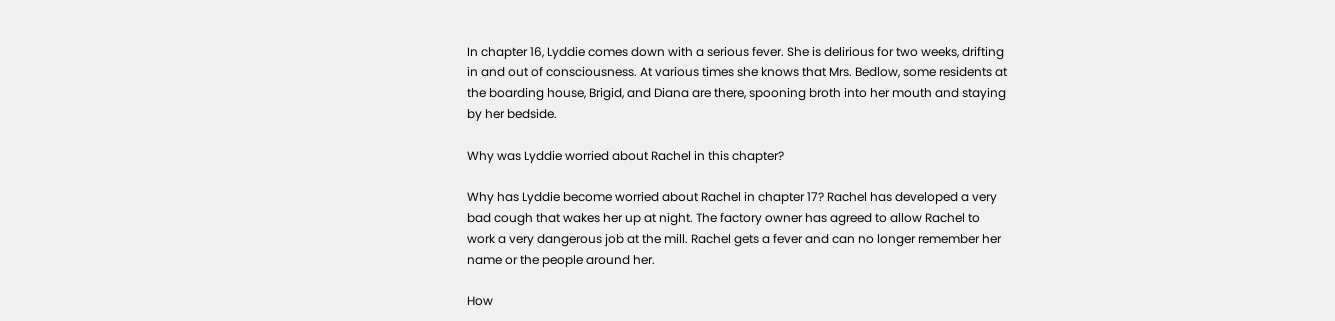In chapter 16, Lyddie comes down with a serious fever. She is delirious for two weeks, drifting in and out of consciousness. At various times she knows that Mrs. Bedlow, some residents at the boarding house, Brigid, and Diana are there, spooning broth into her mouth and staying by her bedside.

Why was Lyddie worried about Rachel in this chapter?

Why has Lyddie become worried about Rachel in chapter 17? Rachel has developed a very bad cough that wakes her up at night. The factory owner has agreed to allow Rachel to work a very dangerous job at the mill. Rachel gets a fever and can no longer remember her name or the people around her.

How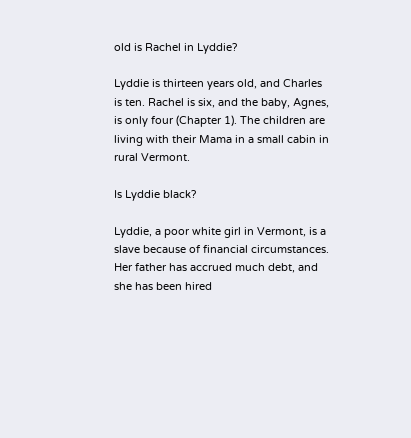old is Rachel in Lyddie?

Lyddie is thirteen years old, and Charles is ten. Rachel is six, and the baby, Agnes, is only four (Chapter 1). The children are living with their Mama in a small cabin in rural Vermont.

Is Lyddie black?

Lyddie, a poor white girl in Vermont, is a slave because of financial circumstances. Her father has accrued much debt, and she has been hired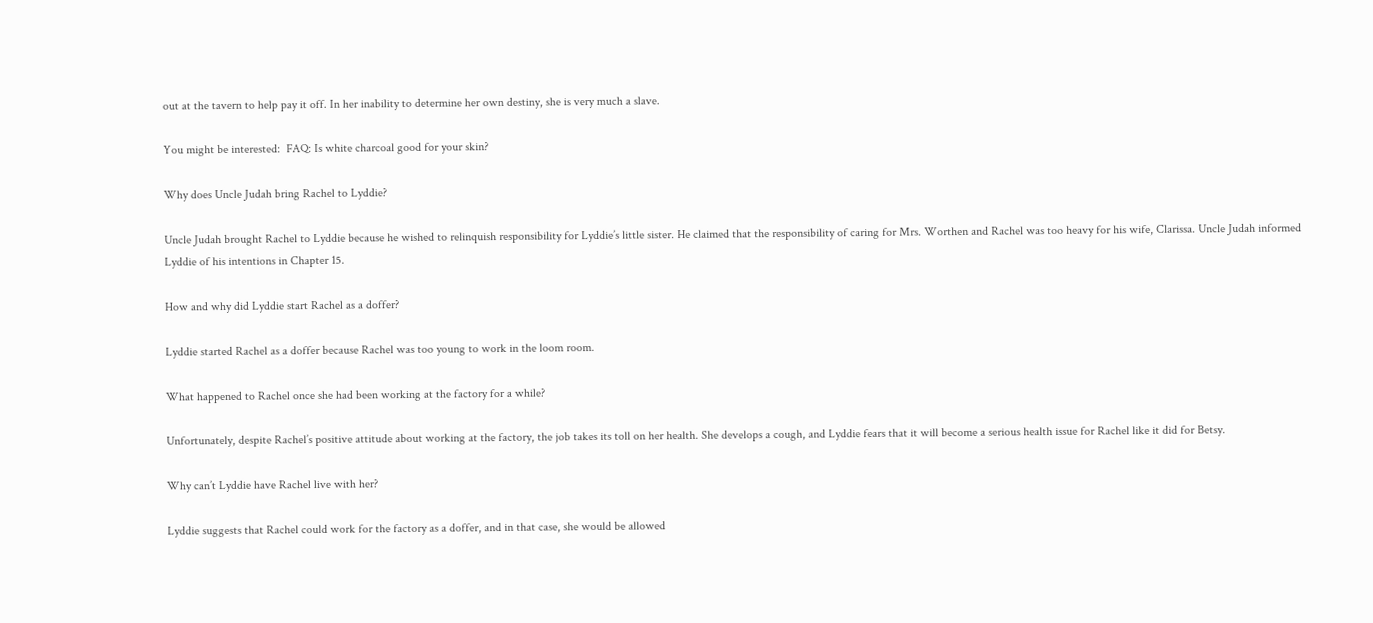out at the tavern to help pay it off. In her inability to determine her own destiny, she is very much a slave.

You might be interested:  FAQ: Is white charcoal good for your skin?

Why does Uncle Judah bring Rachel to Lyddie?

Uncle Judah brought Rachel to Lyddie because he wished to relinquish responsibility for Lyddie’s little sister. He claimed that the responsibility of caring for Mrs. Worthen and Rachel was too heavy for his wife, Clarissa. Uncle Judah informed Lyddie of his intentions in Chapter 15.

How and why did Lyddie start Rachel as a doffer?

Lyddie started Rachel as a doffer because Rachel was too young to work in the loom room.

What happened to Rachel once she had been working at the factory for a while?

Unfortunately, despite Rachel’s positive attitude about working at the factory, the job takes its toll on her health. She develops a cough, and Lyddie fears that it will become a serious health issue for Rachel like it did for Betsy.

Why can’t Lyddie have Rachel live with her?

Lyddie suggests that Rachel could work for the factory as a doffer, and in that case, she would be allowed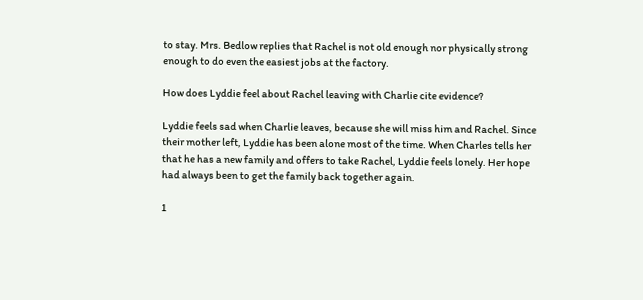to stay. Mrs. Bedlow replies that Rachel is not old enough nor physically strong enough to do even the easiest jobs at the factory.

How does Lyddie feel about Rachel leaving with Charlie cite evidence?

Lyddie feels sad when Charlie leaves, because she will miss him and Rachel. Since their mother left, Lyddie has been alone most of the time. When Charles tells her that he has a new family and offers to take Rachel, Lyddie feels lonely. Her hope had always been to get the family back together again.

1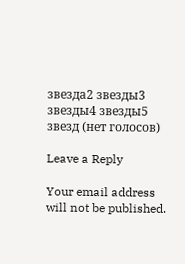звезда2 звезды3 звезды4 звезды5 звезд (нет голосов)

Leave a Reply

Your email address will not be published.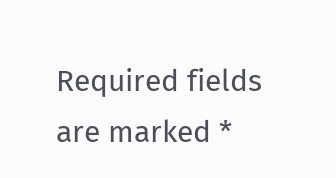Required fields are marked *